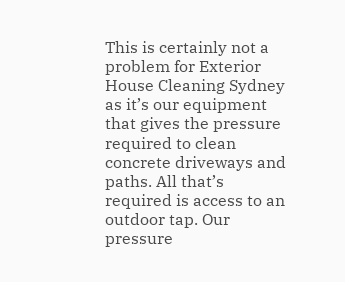This is certainly not a problem for Exterior House Cleaning Sydney as it’s our equipment that gives the pressure required to clean concrete driveways and paths. All that’s required is access to an outdoor tap. Our pressure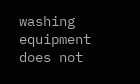washing equipment does not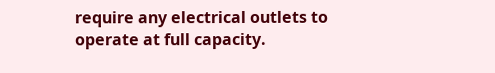require any electrical outlets to operate at full capacity.